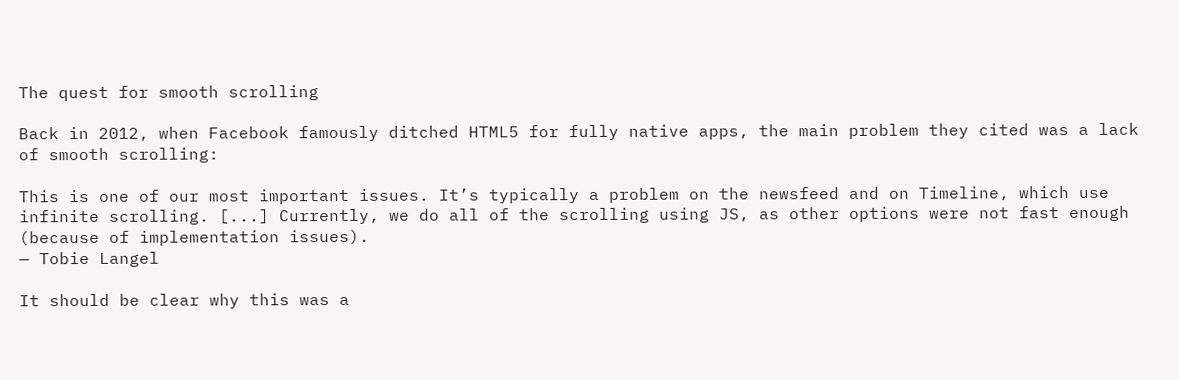The quest for smooth scrolling

Back in 2012, when Facebook famously ditched HTML5 for fully native apps, the main problem they cited was a lack of smooth scrolling:

This is one of our most important issues. It’s typically a problem on the newsfeed and on Timeline, which use infinite scrolling. [...] Currently, we do all of the scrolling using JS, as other options were not fast enough (because of implementation issues).
— Tobie Langel

It should be clear why this was a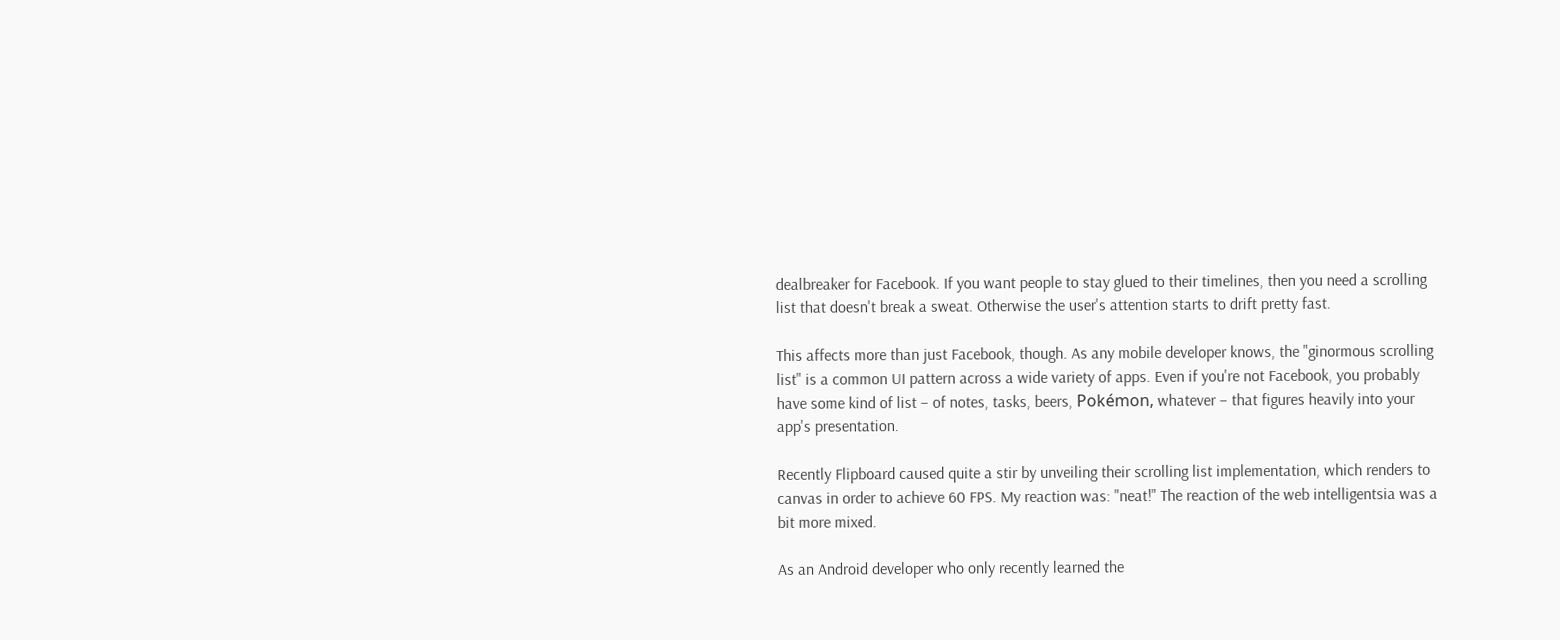dealbreaker for Facebook. If you want people to stay glued to their timelines, then you need a scrolling list that doesn't break a sweat. Otherwise the user's attention starts to drift pretty fast.

This affects more than just Facebook, though. As any mobile developer knows, the "ginormous scrolling list" is a common UI pattern across a wide variety of apps. Even if you're not Facebook, you probably have some kind of list – of notes, tasks, beers, Pokémon, whatever – that figures heavily into your app's presentation.

Recently Flipboard caused quite a stir by unveiling their scrolling list implementation, which renders to canvas in order to achieve 60 FPS. My reaction was: "neat!" The reaction of the web intelligentsia was a bit more mixed.

As an Android developer who only recently learned the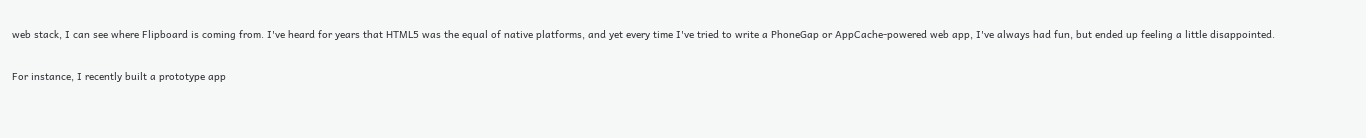web stack, I can see where Flipboard is coming from. I've heard for years that HTML5 was the equal of native platforms, and yet every time I've tried to write a PhoneGap or AppCache-powered web app, I've always had fun, but ended up feeling a little disappointed.

For instance, I recently built a prototype app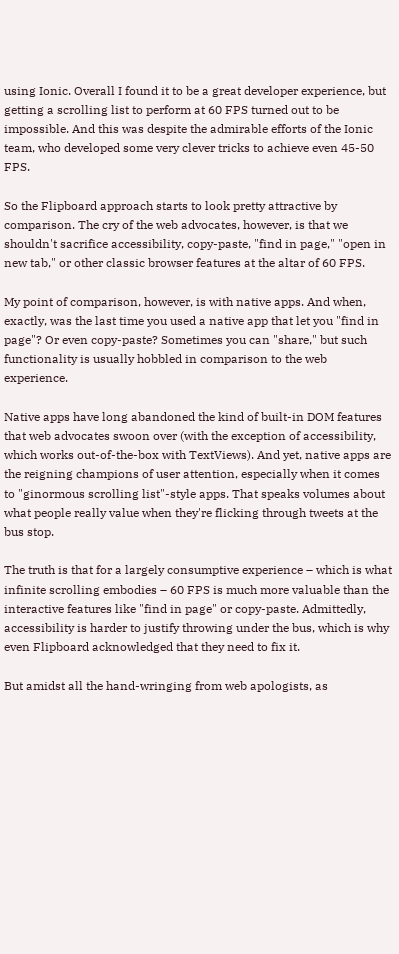using Ionic. Overall I found it to be a great developer experience, but getting a scrolling list to perform at 60 FPS turned out to be impossible. And this was despite the admirable efforts of the Ionic team, who developed some very clever tricks to achieve even 45-50 FPS.

So the Flipboard approach starts to look pretty attractive by comparison. The cry of the web advocates, however, is that we shouldn't sacrifice accessibility, copy-paste, "find in page," "open in new tab," or other classic browser features at the altar of 60 FPS.

My point of comparison, however, is with native apps. And when, exactly, was the last time you used a native app that let you "find in page"? Or even copy-paste? Sometimes you can "share," but such functionality is usually hobbled in comparison to the web experience.

Native apps have long abandoned the kind of built-in DOM features that web advocates swoon over (with the exception of accessibility, which works out-of-the-box with TextViews). And yet, native apps are the reigning champions of user attention, especially when it comes to "ginormous scrolling list"-style apps. That speaks volumes about what people really value when they're flicking through tweets at the bus stop.

The truth is that for a largely consumptive experience – which is what infinite scrolling embodies – 60 FPS is much more valuable than the interactive features like "find in page" or copy-paste. Admittedly, accessibility is harder to justify throwing under the bus, which is why even Flipboard acknowledged that they need to fix it.

But amidst all the hand-wringing from web apologists, as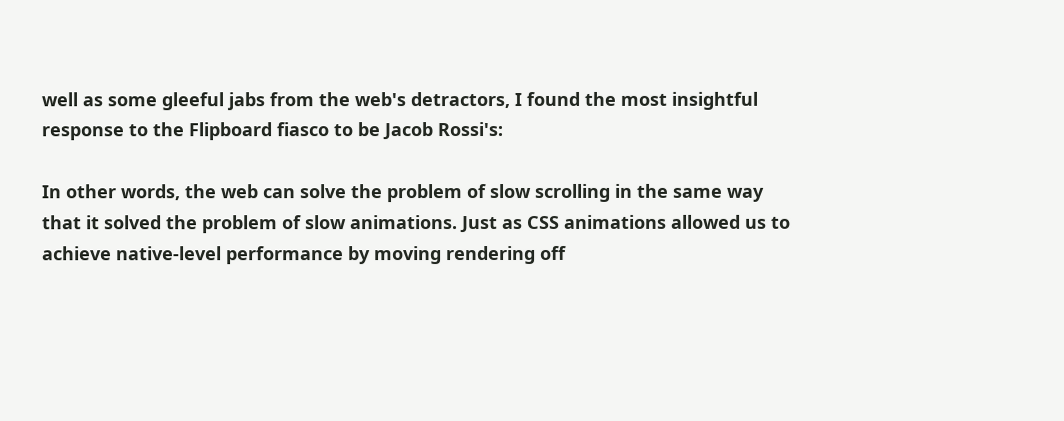well as some gleeful jabs from the web's detractors, I found the most insightful response to the Flipboard fiasco to be Jacob Rossi's:

In other words, the web can solve the problem of slow scrolling in the same way that it solved the problem of slow animations. Just as CSS animations allowed us to achieve native-level performance by moving rendering off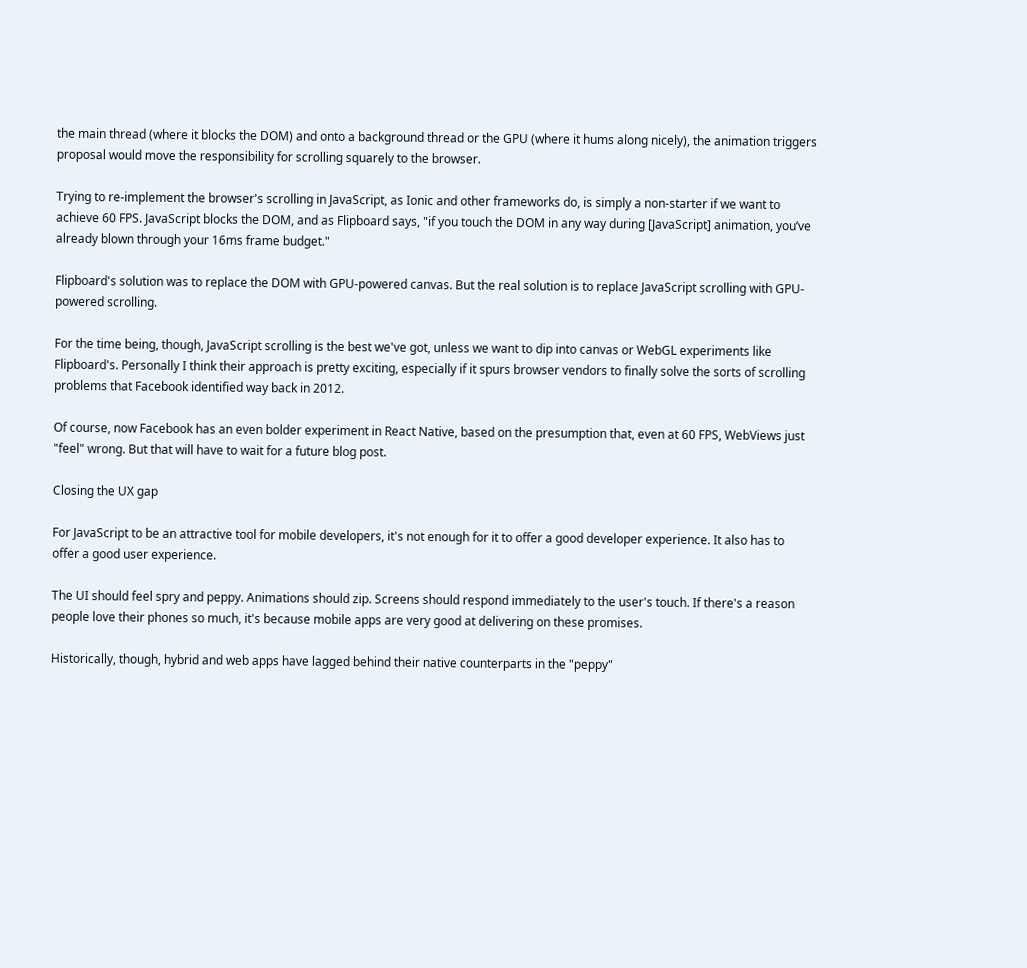the main thread (where it blocks the DOM) and onto a background thread or the GPU (where it hums along nicely), the animation triggers proposal would move the responsibility for scrolling squarely to the browser.

Trying to re-implement the browser's scrolling in JavaScript, as Ionic and other frameworks do, is simply a non-starter if we want to achieve 60 FPS. JavaScript blocks the DOM, and as Flipboard says, "if you touch the DOM in any way during [JavaScript] animation, you’ve already blown through your 16ms frame budget."

Flipboard's solution was to replace the DOM with GPU-powered canvas. But the real solution is to replace JavaScript scrolling with GPU-powered scrolling.

For the time being, though, JavaScript scrolling is the best we've got, unless we want to dip into canvas or WebGL experiments like Flipboard's. Personally I think their approach is pretty exciting, especially if it spurs browser vendors to finally solve the sorts of scrolling problems that Facebook identified way back in 2012.

Of course, now Facebook has an even bolder experiment in React Native, based on the presumption that, even at 60 FPS, WebViews just "feel" wrong. But that will have to wait for a future blog post.

Closing the UX gap

For JavaScript to be an attractive tool for mobile developers, it's not enough for it to offer a good developer experience. It also has to offer a good user experience.

The UI should feel spry and peppy. Animations should zip. Screens should respond immediately to the user's touch. If there's a reason people love their phones so much, it's because mobile apps are very good at delivering on these promises.

Historically, though, hybrid and web apps have lagged behind their native counterparts in the "peppy"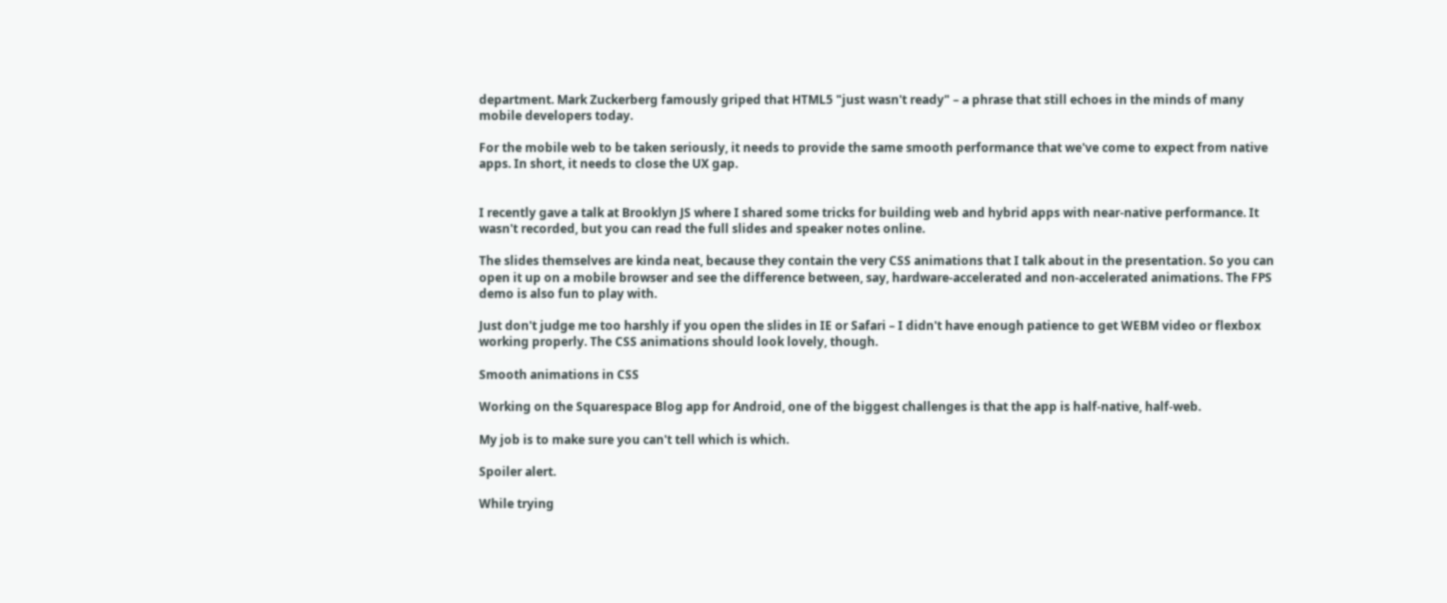department. Mark Zuckerberg famously griped that HTML5 "just wasn't ready" – a phrase that still echoes in the minds of many mobile developers today.

For the mobile web to be taken seriously, it needs to provide the same smooth performance that we've come to expect from native apps. In short, it needs to close the UX gap.


I recently gave a talk at Brooklyn JS where I shared some tricks for building web and hybrid apps with near-native performance. It wasn't recorded, but you can read the full slides and speaker notes online.

The slides themselves are kinda neat, because they contain the very CSS animations that I talk about in the presentation. So you can open it up on a mobile browser and see the difference between, say, hardware-accelerated and non-accelerated animations. The FPS demo is also fun to play with.

Just don't judge me too harshly if you open the slides in IE or Safari – I didn't have enough patience to get WEBM video or flexbox working properly. The CSS animations should look lovely, though.

Smooth animations in CSS

Working on the Squarespace Blog app for Android, one of the biggest challenges is that the app is half-native, half-web.

My job is to make sure you can't tell which is which.

Spoiler alert.

While trying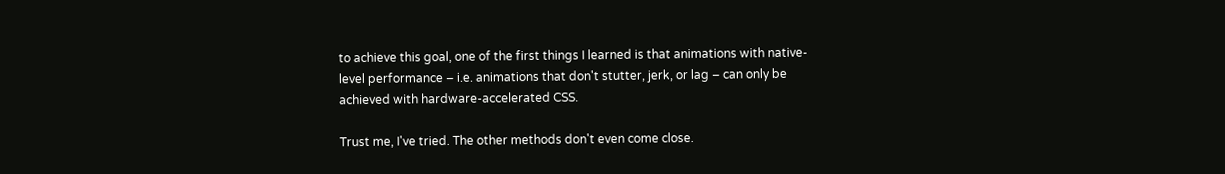to achieve this goal, one of the first things I learned is that animations with native-level performance – i.e. animations that don't stutter, jerk, or lag – can only be achieved with hardware-accelerated CSS.

Trust me, I've tried. The other methods don't even come close.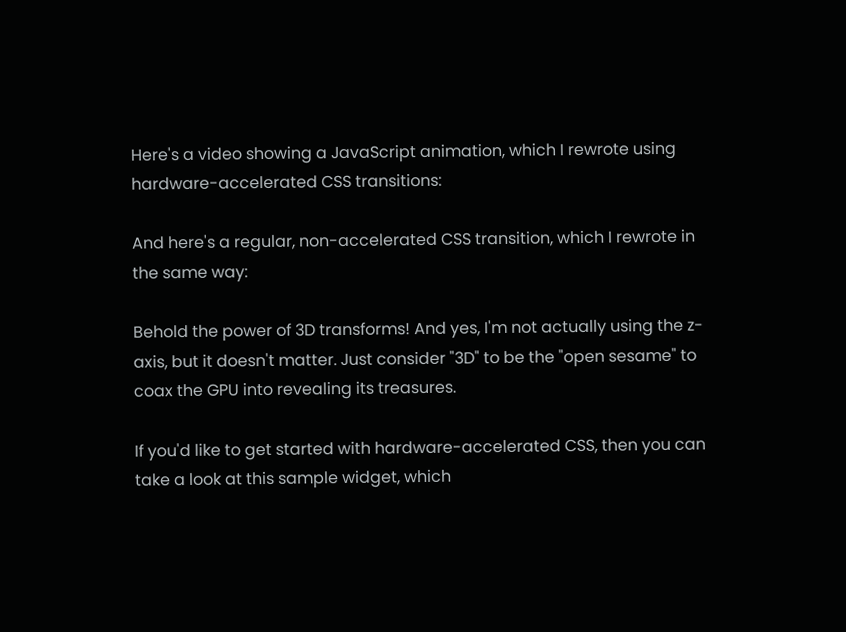Here's a video showing a JavaScript animation, which I rewrote using hardware-accelerated CSS transitions:

And here's a regular, non-accelerated CSS transition, which I rewrote in the same way:

Behold the power of 3D transforms! And yes, I'm not actually using the z-axis, but it doesn't matter. Just consider "3D" to be the "open sesame" to coax the GPU into revealing its treasures.

If you'd like to get started with hardware-accelerated CSS, then you can take a look at this sample widget, which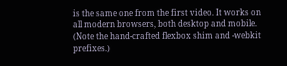is the same one from the first video. It works on all modern browsers, both desktop and mobile. (Note the hand-crafted flexbox shim and -webkit prefixes.)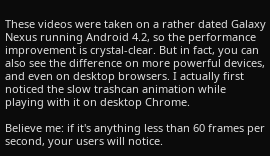These videos were taken on a rather dated Galaxy Nexus running Android 4.2, so the performance improvement is crystal-clear. But in fact, you can also see the difference on more powerful devices, and even on desktop browsers. I actually first noticed the slow trashcan animation while playing with it on desktop Chrome.

Believe me: if it's anything less than 60 frames per second, your users will notice.